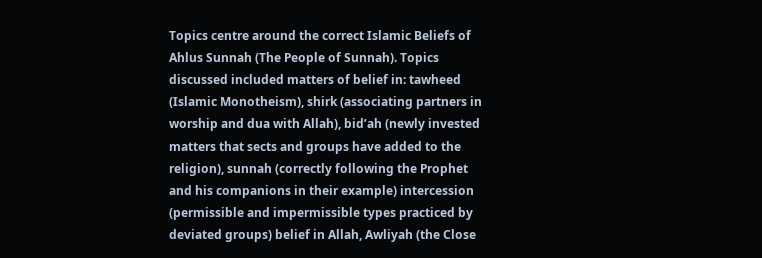Topics centre around the correct Islamic Beliefs of Ahlus Sunnah (The People of Sunnah). Topics discussed included matters of belief in: tawheed (Islamic Monotheism), shirk (associating partners in worship and dua with Allah), bid’ah (newly invested matters that sects and groups have added to the religion), sunnah (correctly following the Prophet and his companions in their example) intercession (permissible and impermissible types practiced by deviated groups) belief in Allah, Awliyah (the Close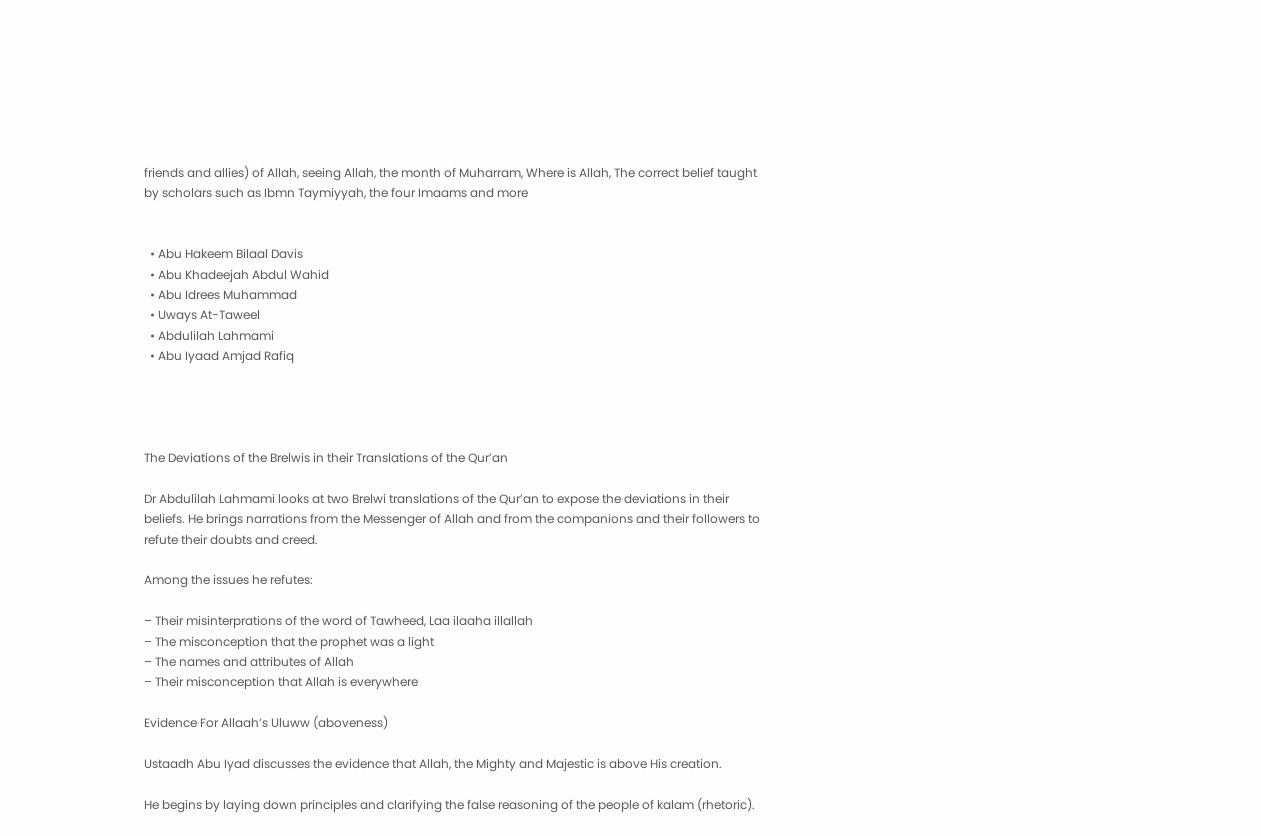friends and allies) of Allah, seeing Allah, the month of Muharram, Where is Allah, The correct belief taught by scholars such as Ibmn Taymiyyah, the four Imaams and more


  • Abu Hakeem Bilaal Davis
  • Abu Khadeejah Abdul Wahid
  • Abu Idrees Muhammad
  • Uways At-Taweel
  • Abdulilah Lahmami
  • Abu Iyaad Amjad Rafiq




The Deviations of the Brelwis in their Translations of the Qur’an

Dr Abdulilah Lahmami looks at two Brelwi translations of the Qur’an to expose the deviations in their beliefs. He brings narrations from the Messenger of Allah and from the companions and their followers to refute their doubts and creed.

Among the issues he refutes:

– Their misinterprations of the word of Tawheed, Laa ilaaha illallah
– The misconception that the prophet was a light
– The names and attributes of Allah
– Their misconception that Allah is everywhere

Evidence For Allaah’s Uluww (aboveness)

Ustaadh Abu Iyad discusses the evidence that Allah, the Mighty and Majestic is above His creation.

He begins by laying down principles and clarifying the false reasoning of the people of kalam (rhetoric).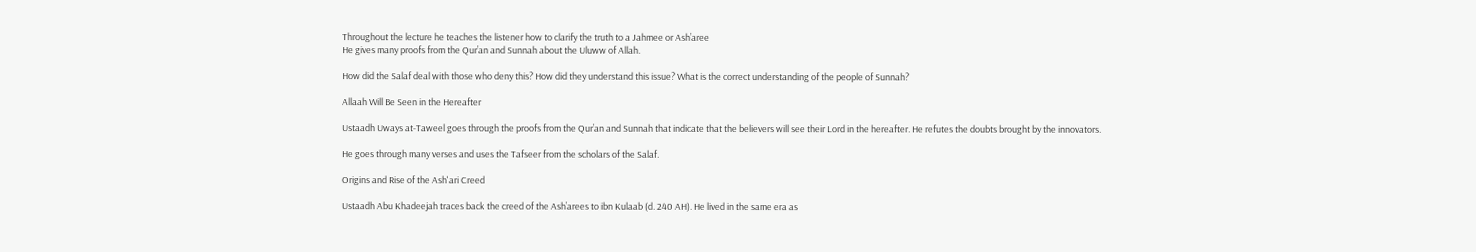Throughout the lecture he teaches the listener how to clarify the truth to a Jahmee or Ash’aree
He gives many proofs from the Qur’an and Sunnah about the Uluww of Allah.

How did the Salaf deal with those who deny this? How did they understand this issue? What is the correct understanding of the people of Sunnah?

Allaah Will Be Seen in the Hereafter

Ustaadh Uways at-Taweel goes through the proofs from the Qur’an and Sunnah that indicate that the believers will see their Lord in the hereafter. He refutes the doubts brought by the innovators.

He goes through many verses and uses the Tafseer from the scholars of the Salaf.

Origins and Rise of the Ash'ari Creed

Ustaadh Abu Khadeejah traces back the creed of the Ash’arees to ibn Kulaab (d. 240 AH). He lived in the same era as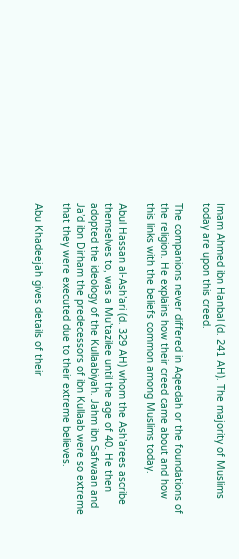Imam Ahmed ibn Hanbal (d. 241 AH). The majority of Muslims today are upon this creed.

The companions never differed in Aqeedah or the foundations of the religion. He explains how their creed came about and how this links with the beliefs common among Muslims today.

Abul Hassan al-Ash’ari (d. 329 AH) whom the Ash’arees ascribe themselves to, was a Mu’tazilee until the age of 40. He then adopted the ideology of the Kullaabiyah. Jahm ibn Safwaan and Ja’d ibn Dirham the predecessors of ibn Kullaab were so extreme that they were executed due to their extreme believes.

Abu Khadeejah gives details of their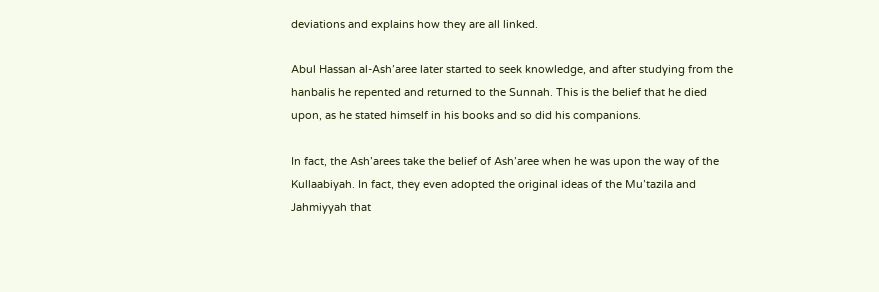deviations and explains how they are all linked.

Abul Hassan al-Ash’aree later started to seek knowledge, and after studying from the hanbalis he repented and returned to the Sunnah. This is the belief that he died upon, as he stated himself in his books and so did his companions.

In fact, the Ash’arees take the belief of Ash’aree when he was upon the way of the Kullaabiyah. In fact, they even adopted the original ideas of the Mu’tazila and Jahmiyyah that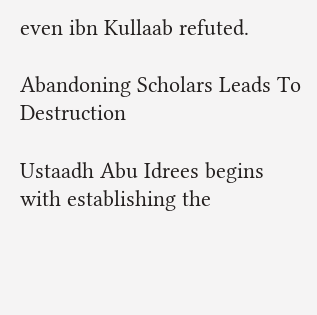even ibn Kullaab refuted.

Abandoning Scholars Leads To Destruction

Ustaadh Abu Idrees begins with establishing the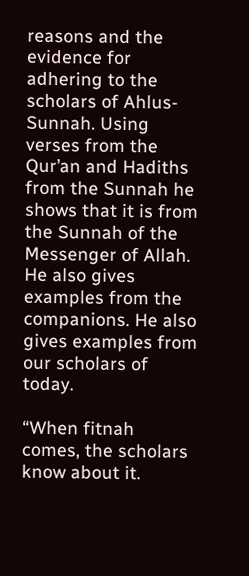reasons and the evidence for adhering to the scholars of Ahlus- Sunnah. Using verses from the Qur’an and Hadiths from the Sunnah he shows that it is from the Sunnah of the Messenger of Allah. He also gives examples from the companions. He also gives examples from our scholars of today.

“When fitnah comes, the scholars know about it.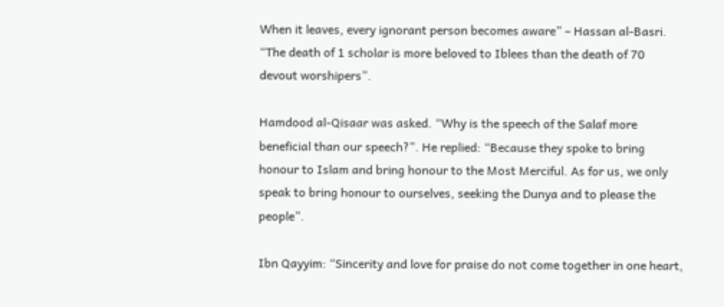When it leaves, every ignorant person becomes aware” – Hassan al-Basri.
“The death of 1 scholar is more beloved to Iblees than the death of 70 devout worshipers”.

Hamdood al-Qisaar was asked. “Why is the speech of the Salaf more beneficial than our speech?”. He replied: “Because they spoke to bring honour to Islam and bring honour to the Most Merciful. As for us, we only speak to bring honour to ourselves, seeking the Dunya and to please the people”.

Ibn Qayyim: “Sincerity and love for praise do not come together in one heart,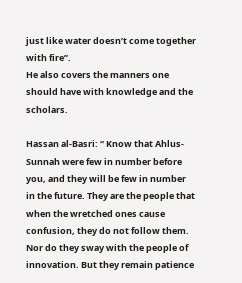just like water doesn’t come together with fire”.
He also covers the manners one should have with knowledge and the scholars.

Hassan al-Basri: “ Know that Ahlus-Sunnah were few in number before you, and they will be few in number in the future. They are the people that when the wretched ones cause confusion, they do not follow them. Nor do they sway with the people of innovation. But they remain patience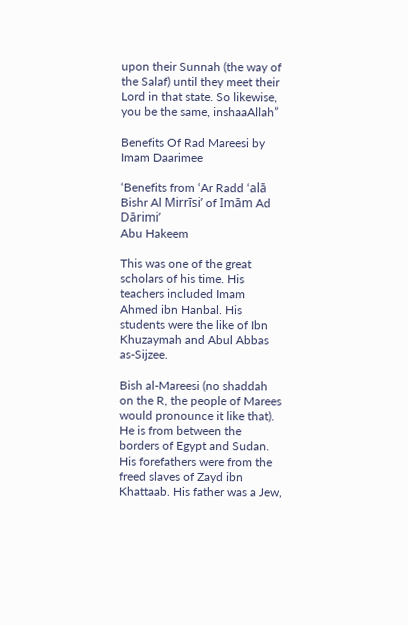upon their Sunnah (the way of the Salaf) until they meet their Lord in that state. So likewise, you be the same, inshaaAllah”

Benefits Of Rad Mareesi by Imam Daarimee

‘Benefits from ‘Ar Radd ‘alā Bishr Al Mirrīsi’ of Imām Ad Dārimi’
Abu Hakeem

This was one of the great scholars of his time. His teachers included Imam Ahmed ibn Hanbal. His students were the like of Ibn Khuzaymah and Abul Abbas as-Sijzee.

Bish al-Mareesi (no shaddah on the R, the people of Marees would pronounce it like that). He is from between the borders of Egypt and Sudan. His forefathers were from the freed slaves of Zayd ibn Khattaab. His father was a Jew,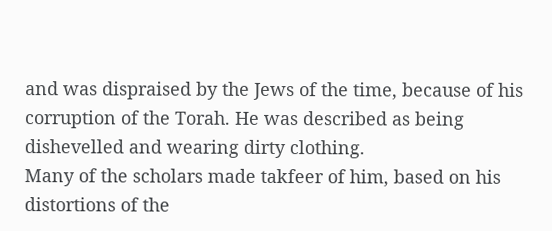and was dispraised by the Jews of the time, because of his corruption of the Torah. He was described as being dishevelled and wearing dirty clothing.
Many of the scholars made takfeer of him, based on his distortions of the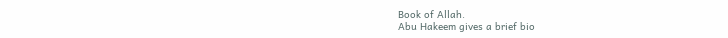Book of Allah.
Abu Hakeem gives a brief bio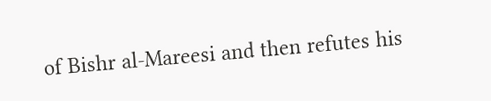of Bishr al-Mareesi and then refutes his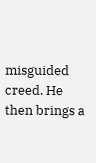misguided creed. He then brings a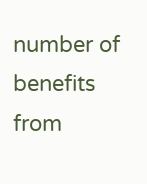number of benefits from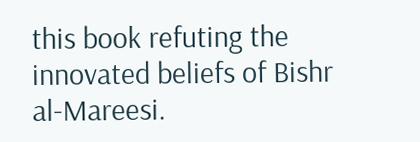this book refuting the innovated beliefs of Bishr al-Mareesi.